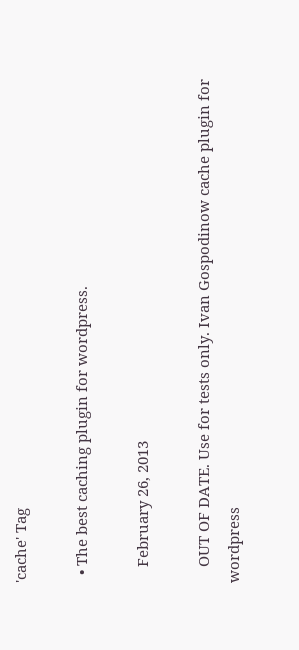'cache' Tag

  • The best caching plugin for wordpress.

    February 26, 2013

    OUT OF DATE. Use for tests only. Ivan Gospodinow cache plugin for wordpress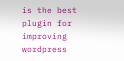is the best plugin for improving wordpress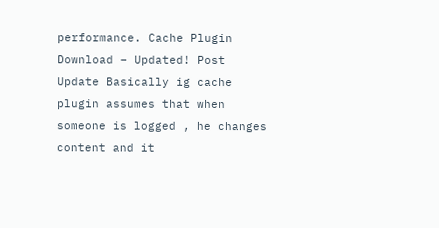performance. Cache Plugin Download – Updated! Post Update Basically ig cache plugin assumes that when someone is logged , he changes content and it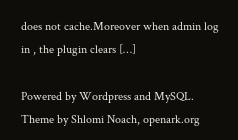does not cache.Moreover when admin log in , the plugin clears […]

Powered by Wordpress and MySQL. Theme by Shlomi Noach, openark.org